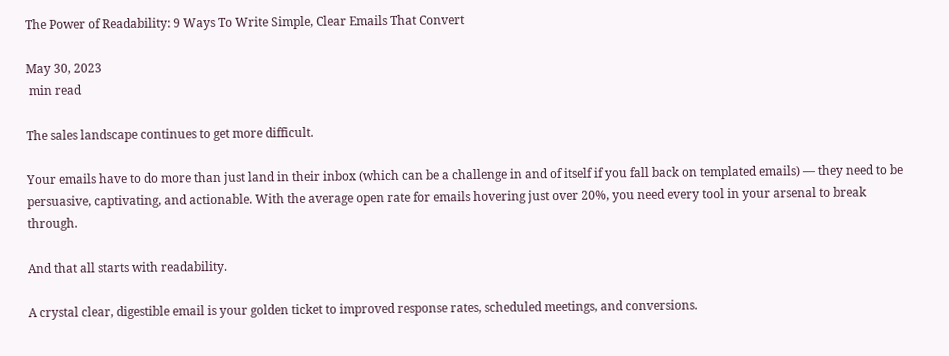The Power of Readability: 9 Ways To Write Simple, Clear Emails That Convert

May 30, 2023
 min read

The sales landscape continues to get more difficult.

Your emails have to do more than just land in their inbox (which can be a challenge in and of itself if you fall back on templated emails) — they need to be persuasive, captivating, and actionable. With the average open rate for emails hovering just over 20%, you need every tool in your arsenal to break through.

And that all starts with readability.

A crystal clear, digestible email is your golden ticket to improved response rates, scheduled meetings, and conversions.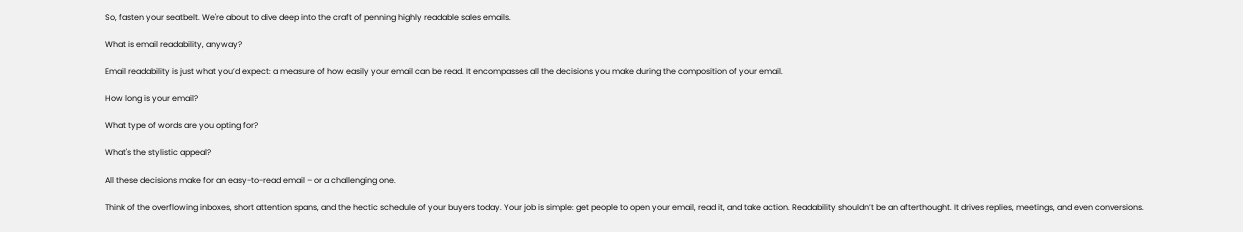So, fasten your seatbelt. We're about to dive deep into the craft of penning highly readable sales emails.

What is email readability, anyway?

Email readability is just what you’d expect: a measure of how easily your email can be read. It encompasses all the decisions you make during the composition of your email.

How long is your email?

What type of words are you opting for?

What's the stylistic appeal?

All these decisions make for an easy-to-read email – or a challenging one.

Think of the overflowing inboxes, short attention spans, and the hectic schedule of your buyers today. Your job is simple: get people to open your email, read it, and take action. Readability shouldn’t be an afterthought. It drives replies, meetings, and even conversions.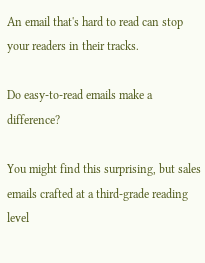An email that's hard to read can stop your readers in their tracks.

Do easy-to-read emails make a difference?

You might find this surprising, but sales emails crafted at a third-grade reading level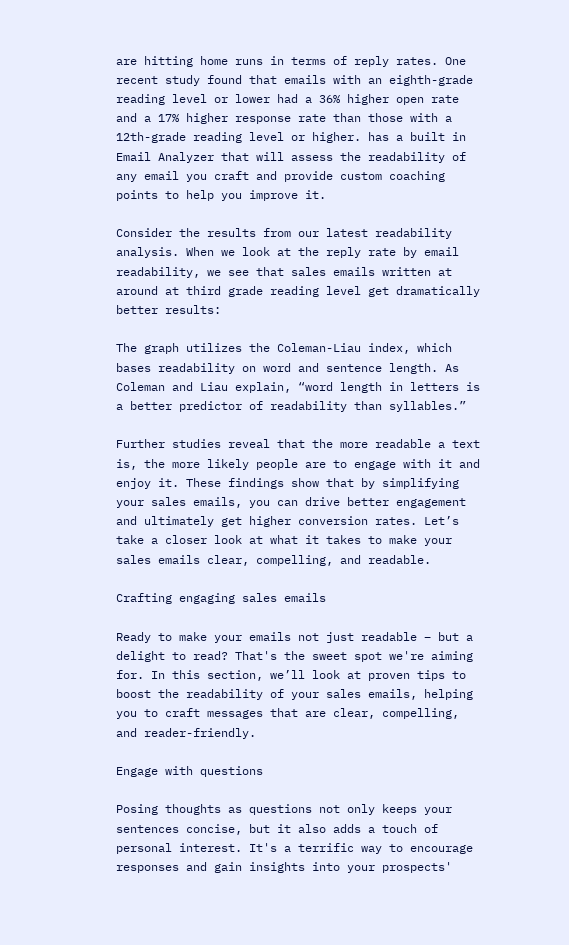are hitting home runs in terms of reply rates. One recent study found that emails with an eighth-grade reading level or lower had a 36% higher open rate and a 17% higher response rate than those with a 12th-grade reading level or higher. has a built in Email Analyzer that will assess the readability of any email you craft and provide custom coaching points to help you improve it.

Consider the results from our latest readability analysis. When we look at the reply rate by email readability, we see that sales emails written at around at third grade reading level get dramatically better results:

The graph utilizes the Coleman-Liau index, which bases readability on word and sentence length. As Coleman and Liau explain, “word length in letters is a better predictor of readability than syllables.”

Further studies reveal that the more readable a text is, the more likely people are to engage with it and enjoy it. These findings show that by simplifying your sales emails, you can drive better engagement and ultimately get higher conversion rates. Let’s take a closer look at what it takes to make your sales emails clear, compelling, and readable.

Crafting engaging sales emails

Ready to make your emails not just readable – but a delight to read? That's the sweet spot we're aiming for. In this section, we’ll look at proven tips to boost the readability of your sales emails, helping you to craft messages that are clear, compelling, and reader-friendly.

Engage with questions

Posing thoughts as questions not only keeps your sentences concise, but it also adds a touch of personal interest. It's a terrific way to encourage responses and gain insights into your prospects'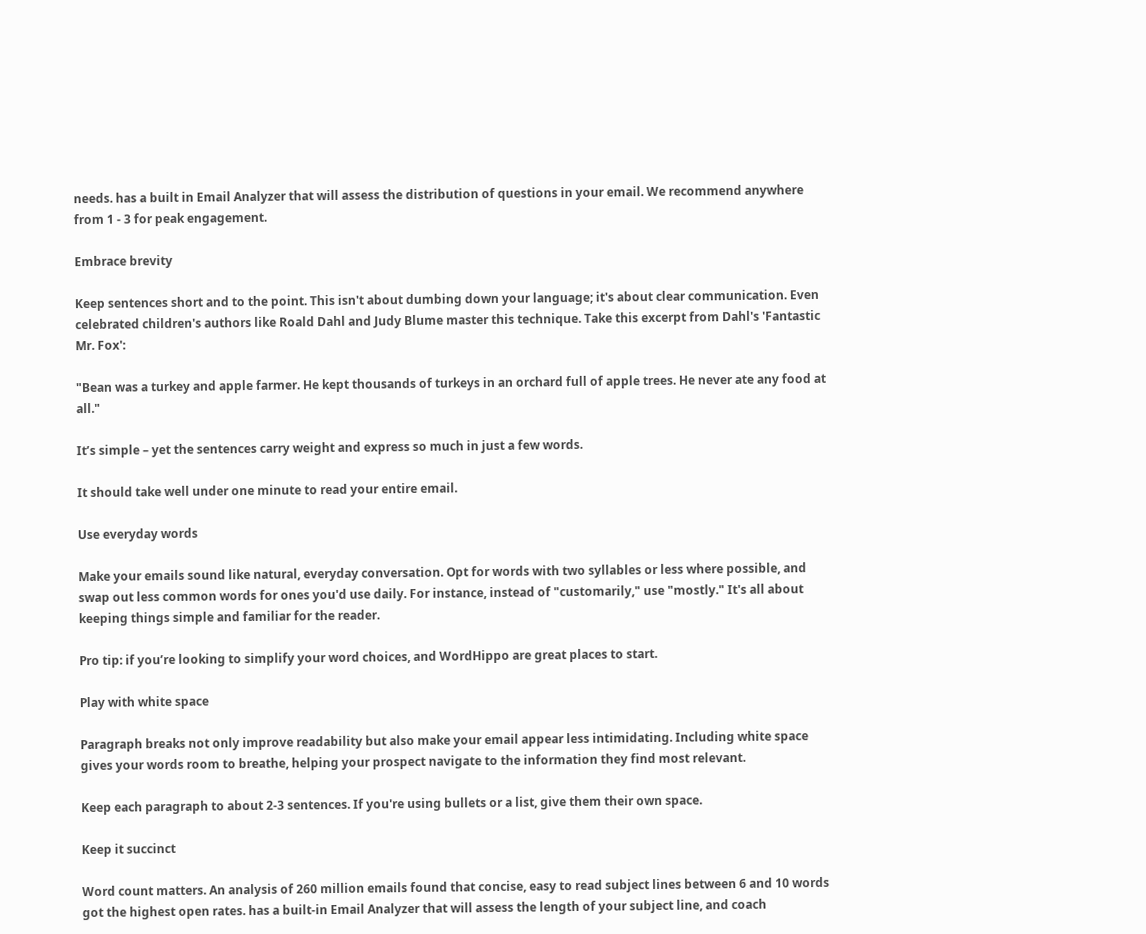needs. has a built in Email Analyzer that will assess the distribution of questions in your email. We recommend anywhere from 1 - 3 for peak engagement.

Embrace brevity

Keep sentences short and to the point. This isn't about dumbing down your language; it's about clear communication. Even celebrated children's authors like Roald Dahl and Judy Blume master this technique. Take this excerpt from Dahl's 'Fantastic Mr. Fox':

"Bean was a turkey and apple farmer. He kept thousands of turkeys in an orchard full of apple trees. He never ate any food at all."

It’s simple – yet the sentences carry weight and express so much in just a few words.

It should take well under one minute to read your entire email.

Use everyday words

Make your emails sound like natural, everyday conversation. Opt for words with two syllables or less where possible, and swap out less common words for ones you'd use daily. For instance, instead of "customarily," use "mostly." It's all about keeping things simple and familiar for the reader.

Pro tip: if you’re looking to simplify your word choices, and WordHippo are great places to start.

Play with white space

Paragraph breaks not only improve readability but also make your email appear less intimidating. Including white space gives your words room to breathe, helping your prospect navigate to the information they find most relevant.

Keep each paragraph to about 2-3 sentences. If you're using bullets or a list, give them their own space.

Keep it succinct

Word count matters. An analysis of 260 million emails found that concise, easy to read subject lines between 6 and 10 words got the highest open rates. has a built-in Email Analyzer that will assess the length of your subject line, and coach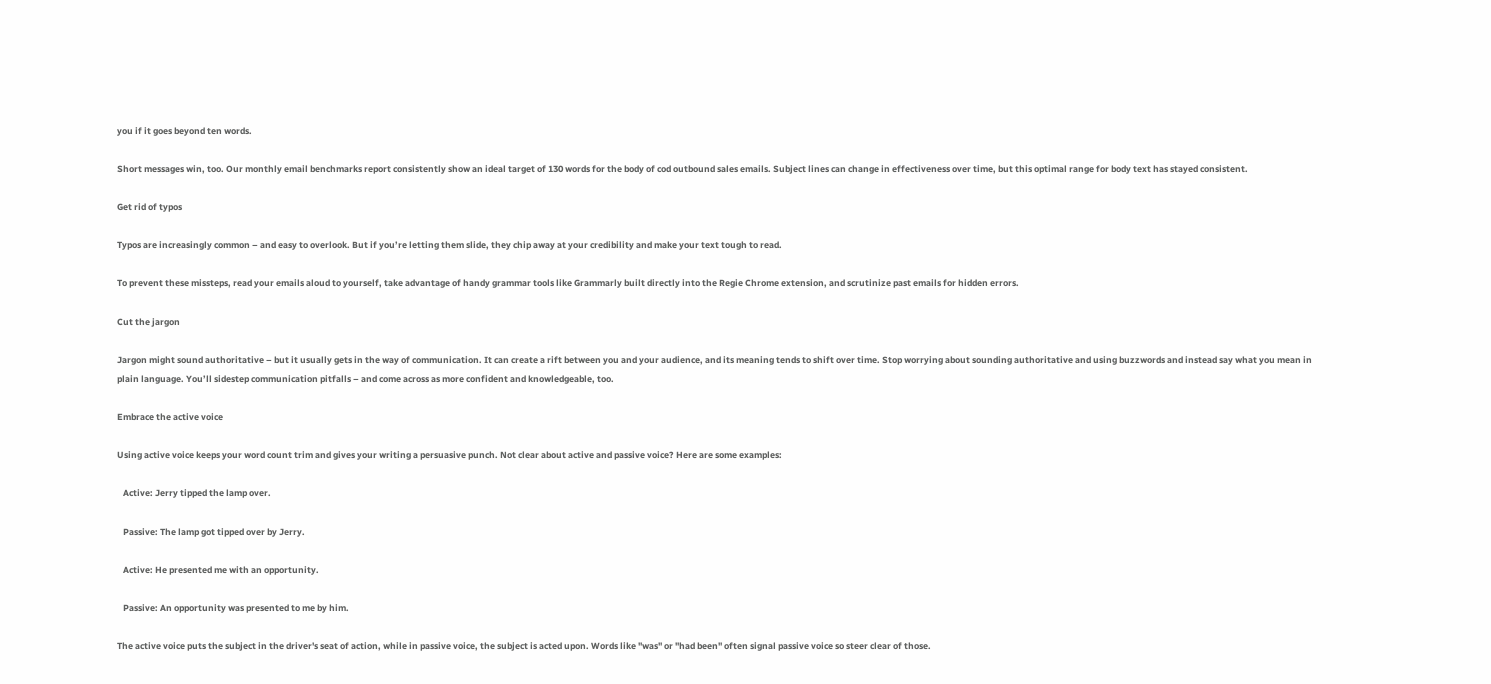you if it goes beyond ten words.

Short messages win, too. Our monthly email benchmarks report consistently show an ideal target of 130 words for the body of cod outbound sales emails. Subject lines can change in effectiveness over time, but this optimal range for body text has stayed consistent.

Get rid of typos

Typos are increasingly common – and easy to overlook. But if you’re letting them slide, they chip away at your credibility and make your text tough to read.

To prevent these missteps, read your emails aloud to yourself, take advantage of handy grammar tools like Grammarly built directly into the Regie Chrome extension, and scrutinize past emails for hidden errors.

Cut the jargon

Jargon might sound authoritative – but it usually gets in the way of communication. It can create a rift between you and your audience, and its meaning tends to shift over time. Stop worrying about sounding authoritative and using buzzwords and instead say what you mean in plain language. You’ll sidestep communication pitfalls – and come across as more confident and knowledgeable, too.

Embrace the active voice

Using active voice keeps your word count trim and gives your writing a persuasive punch. Not clear about active and passive voice? Here are some examples:

   Active: Jerry tipped the lamp over.

   Passive: The lamp got tipped over by Jerry.

   Active: He presented me with an opportunity.

   Passive: An opportunity was presented to me by him.

The active voice puts the subject in the driver's seat of action, while in passive voice, the subject is acted upon. Words like "was" or "had been" often signal passive voice so steer clear of those.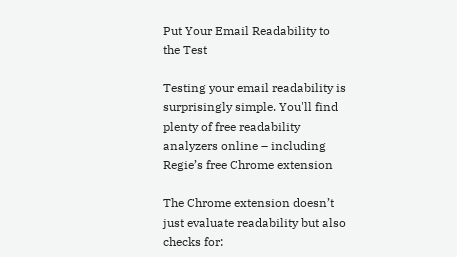Put Your Email Readability to the Test

Testing your email readability is surprisingly simple. You'll find plenty of free readability analyzers online – including Regie’s free Chrome extension

The Chrome extension doesn’t just evaluate readability but also checks for: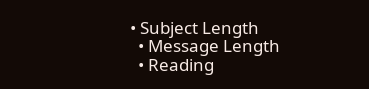• Subject Length
  • Message Length
  • Reading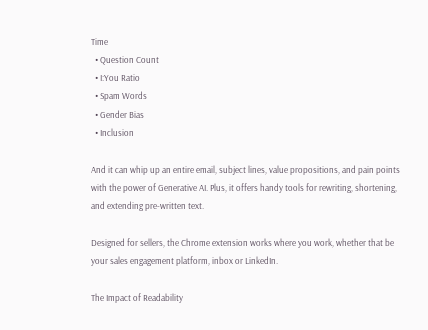Time
  • Question Count
  • I:You Ratio
  • Spam Words
  • Gender Bias
  • Inclusion

And it can whip up an entire email, subject lines, value propositions, and pain points with the power of Generative AI. Plus, it offers handy tools for rewriting, shortening, and extending pre-written text.

Designed for sellers, the Chrome extension works where you work, whether that be your sales engagement platform, inbox or LinkedIn.

The Impact of Readability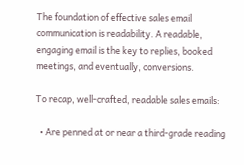The foundation of effective sales email communication is readability. A readable, engaging email is the key to replies, booked meetings, and eventually, conversions.

To recap, well-crafted, readable sales emails:

  • Are penned at or near a third-grade reading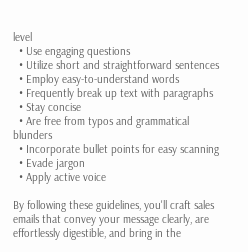level
  • Use engaging questions
  • Utilize short and straightforward sentences
  • Employ easy-to-understand words
  • Frequently break up text with paragraphs
  • Stay concise
  • Are free from typos and grammatical blunders
  • Incorporate bullet points for easy scanning
  • Evade jargon
  • Apply active voice

By following these guidelines, you'll craft sales emails that convey your message clearly, are effortlessly digestible, and bring in the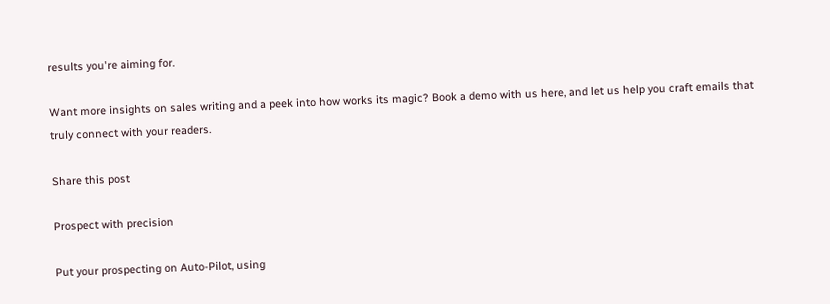results you're aiming for.

Want more insights on sales writing and a peek into how works its magic? Book a demo with us here, and let us help you craft emails that truly connect with your readers.

Share this post

Prospect with precision

Put your prospecting on Auto-Pilot, using